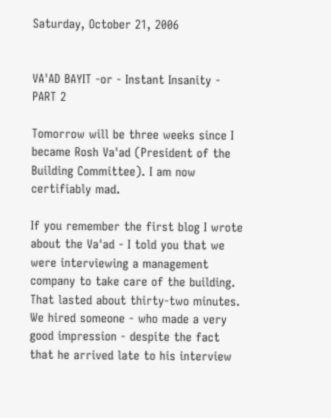Saturday, October 21, 2006


VA'AD BAYIT -or - Instant Insanity - PART 2

Tomorrow will be three weeks since I became Rosh Va'ad (President of the Building Committee). I am now certifiably mad.

If you remember the first blog I wrote about the Va'ad - I told you that we were interviewing a management company to take care of the building. That lasted about thirty-two minutes. We hired someone - who made a very good impression - despite the fact that he arrived late to his interview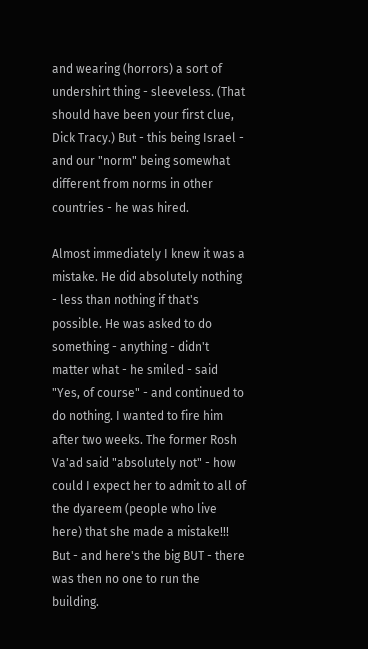and wearing (horrors) a sort of undershirt thing - sleeveless. (That should have been your first clue, Dick Tracy.) But - this being Israel - and our "norm" being somewhat different from norms in other countries - he was hired.

Almost immediately I knew it was a mistake. He did absolutely nothing - less than nothing if that's possible. He was asked to do something - anything - didn't matter what - he smiled - said "Yes, of course" - and continued to do nothing. I wanted to fire him after two weeks. The former Rosh Va'ad said "absolutely not" - how could I expect her to admit to all of the dyareem (people who live here) that she made a mistake!!! But - and here's the big BUT - there was then no one to run the building.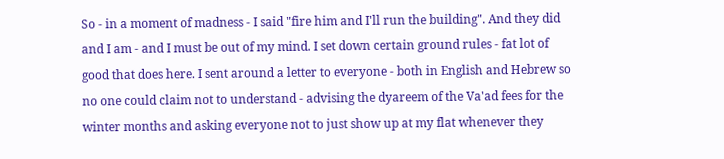So - in a moment of madness - I said "fire him and I'll run the building". And they did and I am - and I must be out of my mind. I set down certain ground rules - fat lot of good that does here. I sent around a letter to everyone - both in English and Hebrew so no one could claim not to understand - advising the dyareem of the Va'ad fees for the winter months and asking everyone not to just show up at my flat whenever they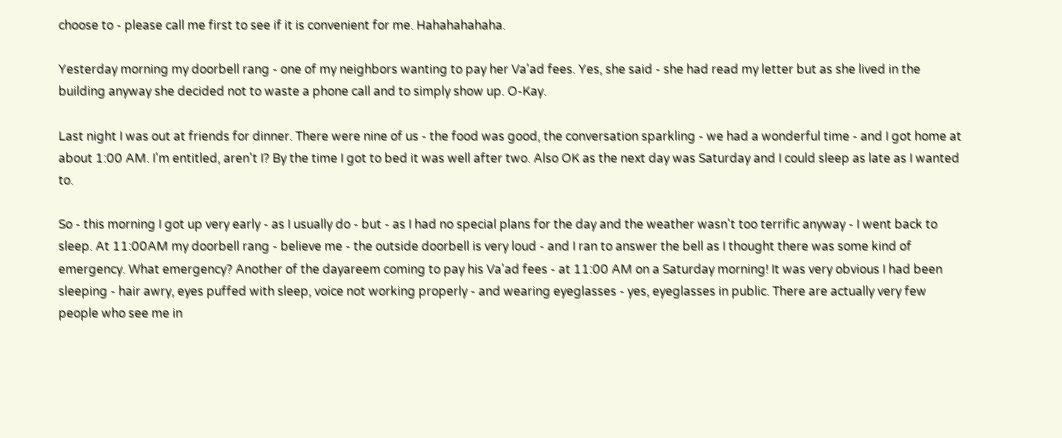choose to - please call me first to see if it is convenient for me. Hahahahahaha.

Yesterday morning my doorbell rang - one of my neighbors wanting to pay her Va'ad fees. Yes, she said - she had read my letter but as she lived in the building anyway she decided not to waste a phone call and to simply show up. O-Kay.

Last night I was out at friends for dinner. There were nine of us - the food was good, the conversation sparkling - we had a wonderful time - and I got home at about 1:00 AM. I'm entitled, aren't I? By the time I got to bed it was well after two. Also OK as the next day was Saturday and I could sleep as late as I wanted to.

So - this morning I got up very early - as I usually do - but - as I had no special plans for the day and the weather wasn't too terrific anyway - I went back to sleep. At 11:00AM my doorbell rang - believe me - the outside doorbell is very loud - and I ran to answer the bell as I thought there was some kind of emergency. What emergency? Another of the dayareem coming to pay his Va'ad fees - at 11:00 AM on a Saturday morning! It was very obvious I had been sleeping - hair awry, eyes puffed with sleep, voice not working properly - and wearing eyeglasses - yes, eyeglasses in public. There are actually very few people who see me in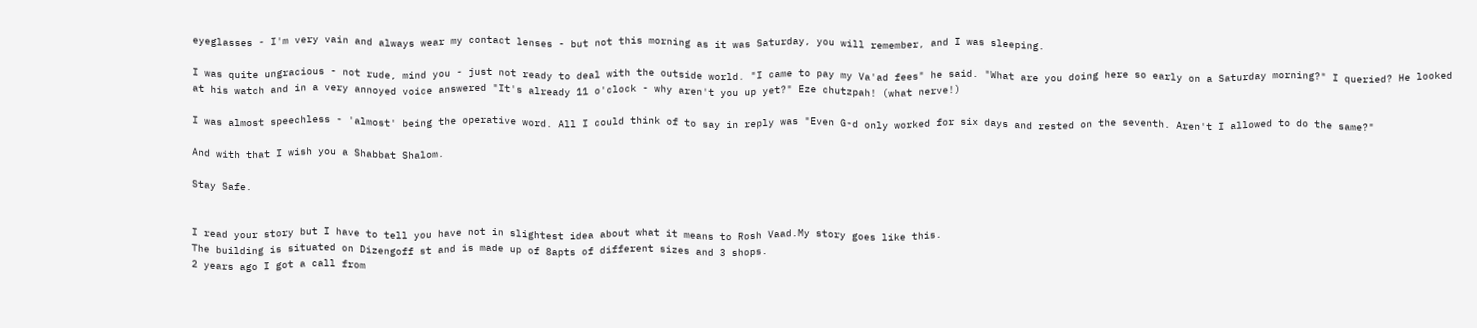eyeglasses - I'm very vain and always wear my contact lenses - but not this morning as it was Saturday, you will remember, and I was sleeping.

I was quite ungracious - not rude, mind you - just not ready to deal with the outside world. "I came to pay my Va'ad fees" he said. "What are you doing here so early on a Saturday morning?" I queried? He looked at his watch and in a very annoyed voice answered "It's already 11 o'clock - why aren't you up yet?" Eze chutzpah! (what nerve!)

I was almost speechless - 'almost' being the operative word. All I could think of to say in reply was "Even G-d only worked for six days and rested on the seventh. Aren't I allowed to do the same?"

And with that I wish you a Shabbat Shalom.

Stay Safe.


I read your story but I have to tell you have not in slightest idea about what it means to Rosh Vaad.My story goes like this.
The building is situated on Dizengoff st and is made up of 8apts of different sizes and 3 shops.
2 years ago I got a call from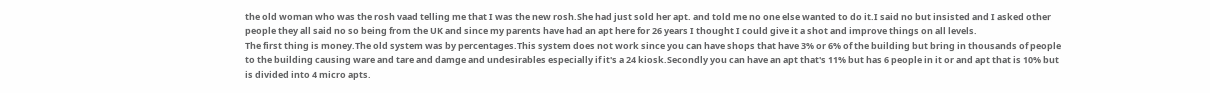the old woman who was the rosh vaad telling me that I was the new rosh.She had just sold her apt. and told me no one else wanted to do it.I said no but insisted and I asked other people they all said no so being from the UK and since my parents have had an apt here for 26 years I thought I could give it a shot and improve things on all levels.
The first thing is money.The old system was by percentages.This system does not work since you can have shops that have 3% or 6% of the building but bring in thousands of people to the building causing ware and tare and damge and undesirables especially if it's a 24 kiosk.Secondly you can have an apt that's 11% but has 6 people in it or and apt that is 10% but is divided into 4 micro apts.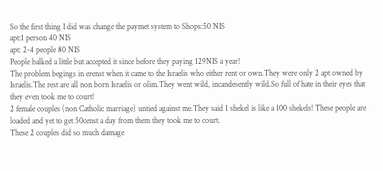So the first thing I did was change the paymet system to Shops:50 NIS
apt:1 person 40 NIS
apt: 2-4 people 80 NIS
People balked a little but accepted it since before they paying 129NIS a year!
The problem begings in erenst when it came to the Israelis who either rent or own.They were only 2 apt owned by Israelis.The rest are all non born Israelis or olim.They went wild, incandesently wild.So full of hate in their eyes that they even took me to court!
2 female couples (non Catholic marriage) untied against me.They said 1 shekel is like a 100 shekels! These people are loaded and yet to get 50censt a day from them they took me to court.
These 2 couples did so much damage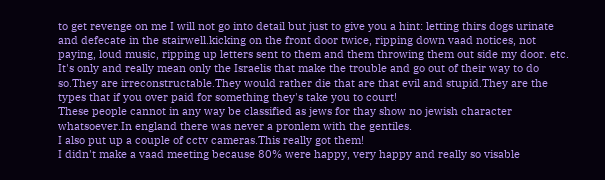to get revenge on me I will not go into detail but just to give you a hint: letting thirs dogs urinate and defecate in the stairwell.kicking on the front door twice, ripping down vaad notices, not paying, loud music, ripping up letters sent to them and them throwing them out side my door. etc.
It's only and really mean only the Israelis that make the trouble and go out of their way to do so.They are irreconstructable.They would rather die that are that evil and stupid.They are the types that if you over paid for something they's take you to court!
These people cannot in any way be classified as jews for thay show no jewish character whatsoever.In england there was never a pronlem with the gentiles.
I also put up a couple of cctv cameras.This really got them!
I didn't make a vaad meeting because 80% were happy, very happy and really so visable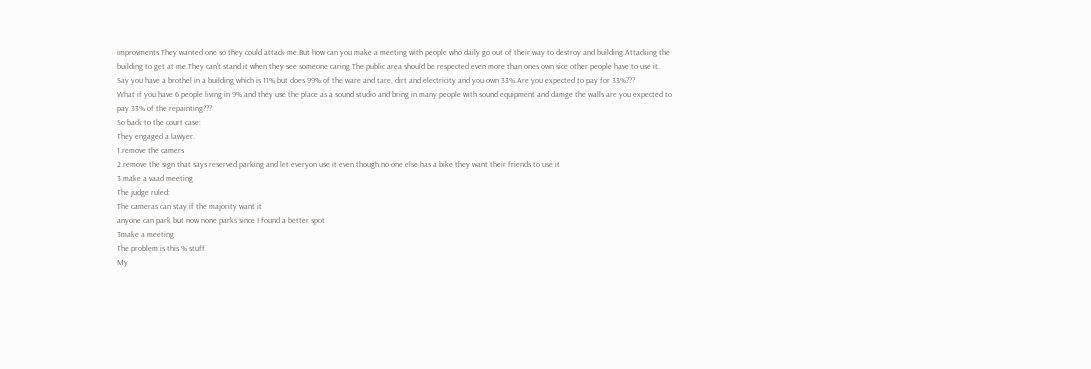improvments.They wanted one so they could attack me.But how can you make a meeting with people who daily go out of their way to destroy and building.Attacking the building to get at me.They can't stand it when they see someone caring.The public area should be respected even more than ones own sice other people have to use it.
Say you have a brothel in a building which is 11% but does 99% of the ware and tare, dirt and electricity and you own 33%.Are you expected to pay for 33%???
What if you have 6 people living in 9% and they use the place as a sound studio and bring in many people with sound equipment and damge the walls are you expected to pay 33% of the repainting???
So back to the court case:
They engaged a lawyer.
1.remove the camers
2.remove the sign that says reserved parking and let everyon use it even though no one else has a bike they want their friends to use it
3.make a vaad meeting
The judge ruled:
The cameras can stay if the majority want it
anyone can park but now none parks since I found a better spot
3make a meeting
The problem is this % stuff.
My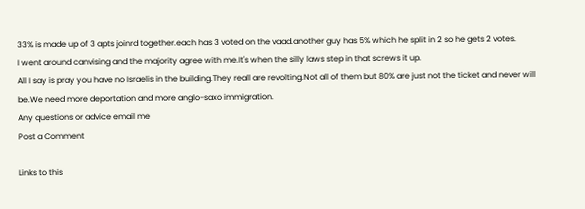33% is made up of 3 apts joinrd together.each has 3 voted on the vaad.another guy has 5% which he split in 2 so he gets 2 votes.
I went around canvising and the majority agree with me.It's when the silly laws step in that screws it up.
All I say is pray you have no Israelis in the building.They reall are revolting.Not all of them but 80% are just not the ticket and never will be.We need more deportation and more anglo-saxo immigration.
Any questions or advice email me
Post a Comment

Links to this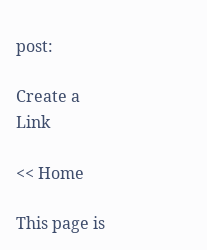post:

Create a Link

<< Home

This page is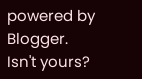powered by Blogger. Isn't yours?